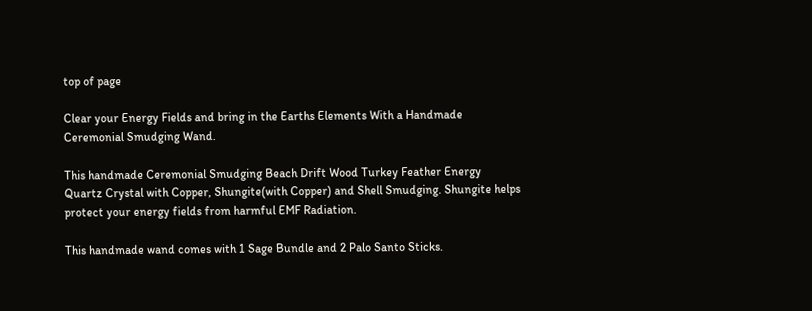top of page

Clear your Energy Fields and bring in the Earths Elements With a Handmade Ceremonial Smudging Wand.

This handmade Ceremonial Smudging Beach Drift Wood Turkey Feather Energy Quartz Crystal with Copper, Shungite(with Copper) and Shell Smudging. Shungite helps protect your energy fields from harmful EMF Radiation.

This handmade wand comes with 1 Sage Bundle and 2 Palo Santo Sticks.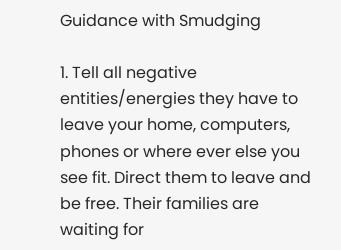Guidance with Smudging

1. Tell all negative entities/energies they have to leave your home, computers, phones or where ever else you see fit. Direct them to leave and be free. Their families are waiting for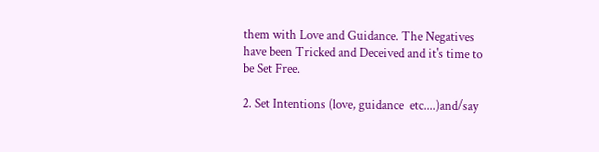them with Love and Guidance. The Negatives have been Tricked and Deceived and it's time to be Set Free.

2. Set Intentions (love, guidance  etc....)and/say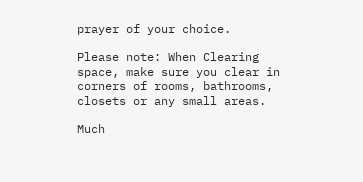prayer of your choice.

Please note: When Clearing space, make sure you clear in corners of rooms, bathrooms, closets or any small areas.

Much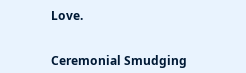Love.


Ceremonial Smudging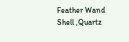Feather Wand Shell ,Quartz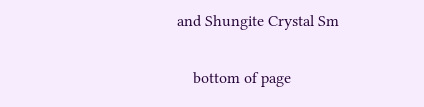and Shungite Crystal Sm

    bottom of page